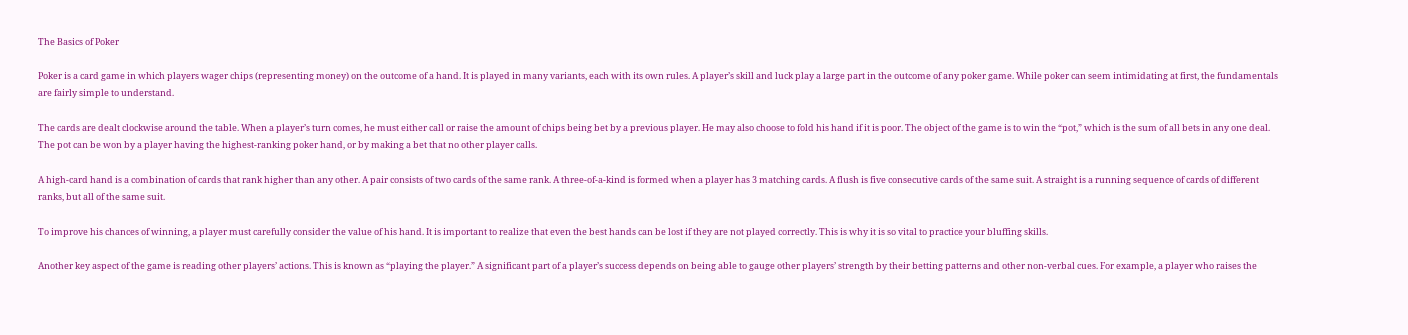The Basics of Poker

Poker is a card game in which players wager chips (representing money) on the outcome of a hand. It is played in many variants, each with its own rules. A player’s skill and luck play a large part in the outcome of any poker game. While poker can seem intimidating at first, the fundamentals are fairly simple to understand.

The cards are dealt clockwise around the table. When a player’s turn comes, he must either call or raise the amount of chips being bet by a previous player. He may also choose to fold his hand if it is poor. The object of the game is to win the “pot,” which is the sum of all bets in any one deal. The pot can be won by a player having the highest-ranking poker hand, or by making a bet that no other player calls.

A high-card hand is a combination of cards that rank higher than any other. A pair consists of two cards of the same rank. A three-of-a-kind is formed when a player has 3 matching cards. A flush is five consecutive cards of the same suit. A straight is a running sequence of cards of different ranks, but all of the same suit.

To improve his chances of winning, a player must carefully consider the value of his hand. It is important to realize that even the best hands can be lost if they are not played correctly. This is why it is so vital to practice your bluffing skills.

Another key aspect of the game is reading other players’ actions. This is known as “playing the player.” A significant part of a player’s success depends on being able to gauge other players’ strength by their betting patterns and other non-verbal cues. For example, a player who raises the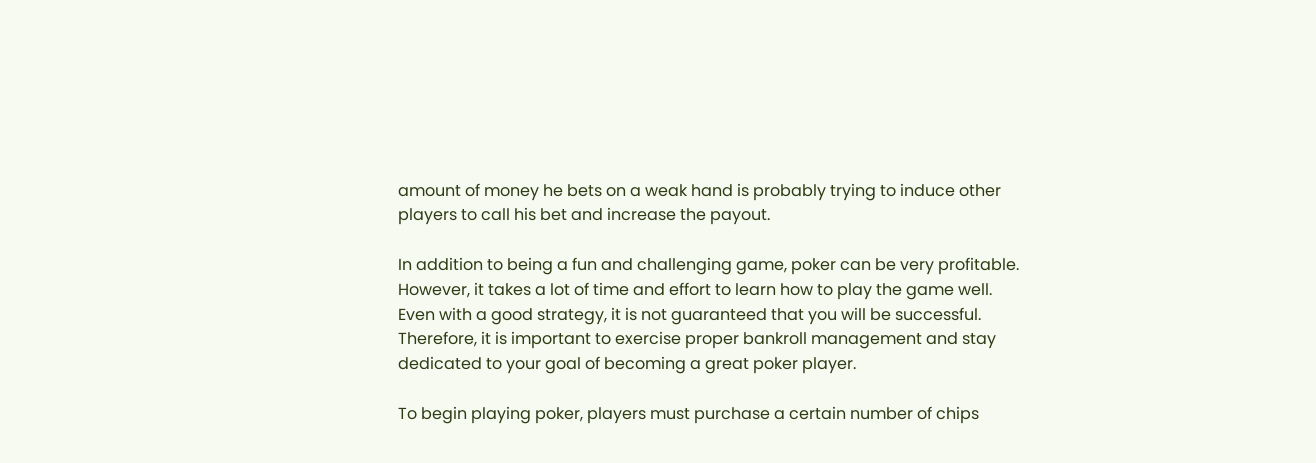amount of money he bets on a weak hand is probably trying to induce other players to call his bet and increase the payout.

In addition to being a fun and challenging game, poker can be very profitable. However, it takes a lot of time and effort to learn how to play the game well. Even with a good strategy, it is not guaranteed that you will be successful. Therefore, it is important to exercise proper bankroll management and stay dedicated to your goal of becoming a great poker player.

To begin playing poker, players must purchase a certain number of chips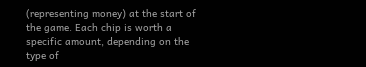(representing money) at the start of the game. Each chip is worth a specific amount, depending on the type of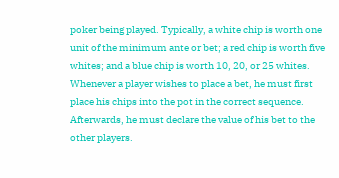poker being played. Typically, a white chip is worth one unit of the minimum ante or bet; a red chip is worth five whites; and a blue chip is worth 10, 20, or 25 whites. Whenever a player wishes to place a bet, he must first place his chips into the pot in the correct sequence. Afterwards, he must declare the value of his bet to the other players.